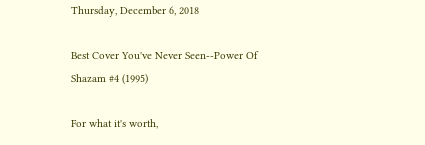Thursday, December 6, 2018

Best Cover You've Never Seen--Power Of Shazam #4 (1995)

For what it's worth,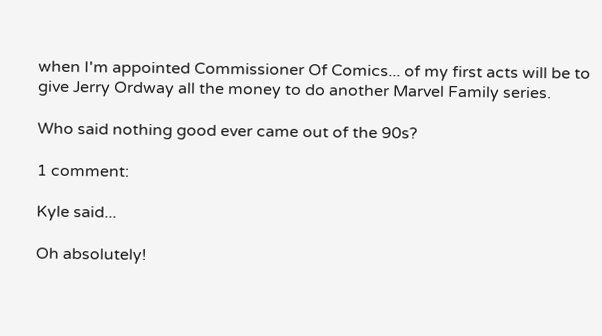when I'm appointed Commissioner Of Comics... of my first acts will be to give Jerry Ordway all the money to do another Marvel Family series.

Who said nothing good ever came out of the 90s?

1 comment:

Kyle said...

Oh absolutely!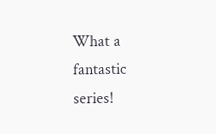What a fantastic series!